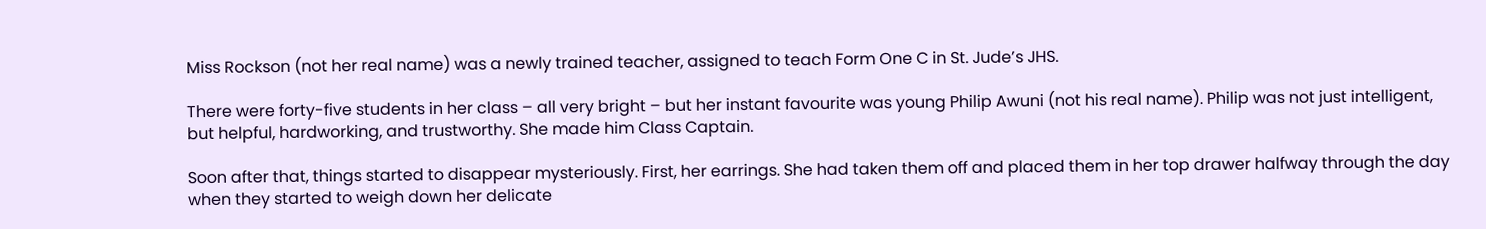Miss Rockson (not her real name) was a newly trained teacher, assigned to teach Form One C in St. Jude’s JHS.

There were forty-five students in her class – all very bright – but her instant favourite was young Philip Awuni (not his real name). Philip was not just intelligent, but helpful, hardworking, and trustworthy. She made him Class Captain.

Soon after that, things started to disappear mysteriously. First, her earrings. She had taken them off and placed them in her top drawer halfway through the day when they started to weigh down her delicate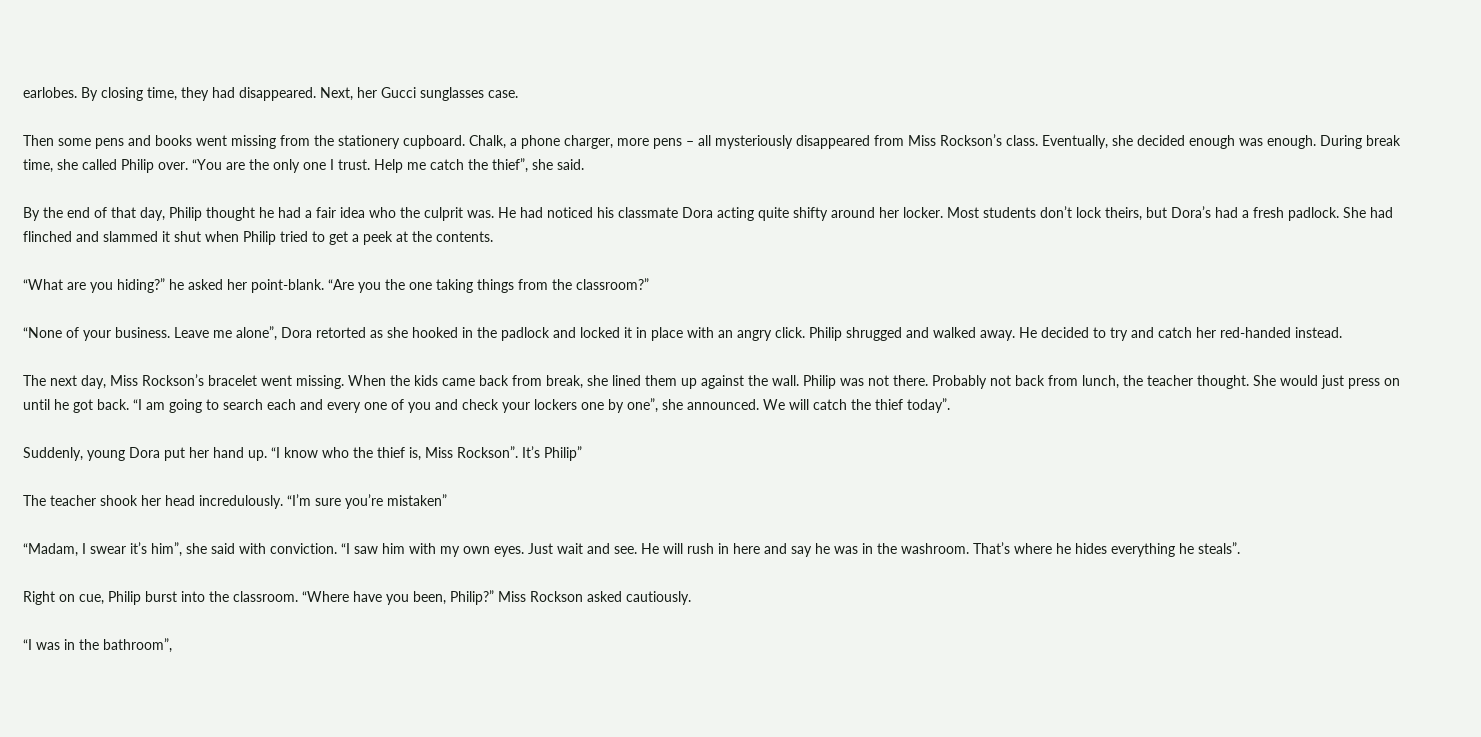earlobes. By closing time, they had disappeared. Next, her Gucci sunglasses case.

Then some pens and books went missing from the stationery cupboard. Chalk, a phone charger, more pens – all mysteriously disappeared from Miss Rockson’s class. Eventually, she decided enough was enough. During break time, she called Philip over. “You are the only one I trust. Help me catch the thief”, she said.

By the end of that day, Philip thought he had a fair idea who the culprit was. He had noticed his classmate Dora acting quite shifty around her locker. Most students don’t lock theirs, but Dora’s had a fresh padlock. She had flinched and slammed it shut when Philip tried to get a peek at the contents.

“What are you hiding?” he asked her point-blank. “Are you the one taking things from the classroom?”

“None of your business. Leave me alone”, Dora retorted as she hooked in the padlock and locked it in place with an angry click. Philip shrugged and walked away. He decided to try and catch her red-handed instead.

The next day, Miss Rockson’s bracelet went missing. When the kids came back from break, she lined them up against the wall. Philip was not there. Probably not back from lunch, the teacher thought. She would just press on until he got back. “I am going to search each and every one of you and check your lockers one by one”, she announced. We will catch the thief today”.

Suddenly, young Dora put her hand up. “I know who the thief is, Miss Rockson”. It’s Philip”

The teacher shook her head incredulously. “I’m sure you’re mistaken”

“Madam, I swear it’s him”, she said with conviction. “I saw him with my own eyes. Just wait and see. He will rush in here and say he was in the washroom. That’s where he hides everything he steals”.

Right on cue, Philip burst into the classroom. “Where have you been, Philip?” Miss Rockson asked cautiously.

“I was in the bathroom”,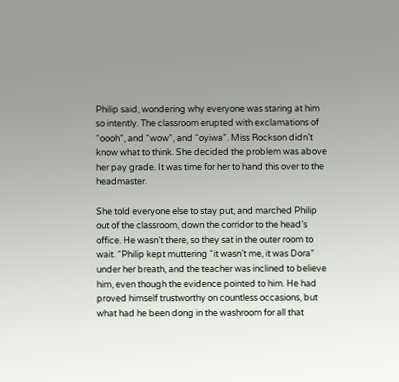Philip said, wondering why everyone was staring at him so intently. The classroom erupted with exclamations of “oooh”, and “wow”, and “oyiwa”. Miss Rockson didn’t know what to think. She decided the problem was above her pay grade. It was time for her to hand this over to the headmaster.

She told everyone else to stay put, and marched Philip out of the classroom, down the corridor to the head’s office. He wasn’t there, so they sat in the outer room to wait. “Philip kept muttering “it wasn’t me, it was Dora” under her breath, and the teacher was inclined to believe him, even though the evidence pointed to him. He had proved himself trustworthy on countless occasions, but what had he been dong in the washroom for all that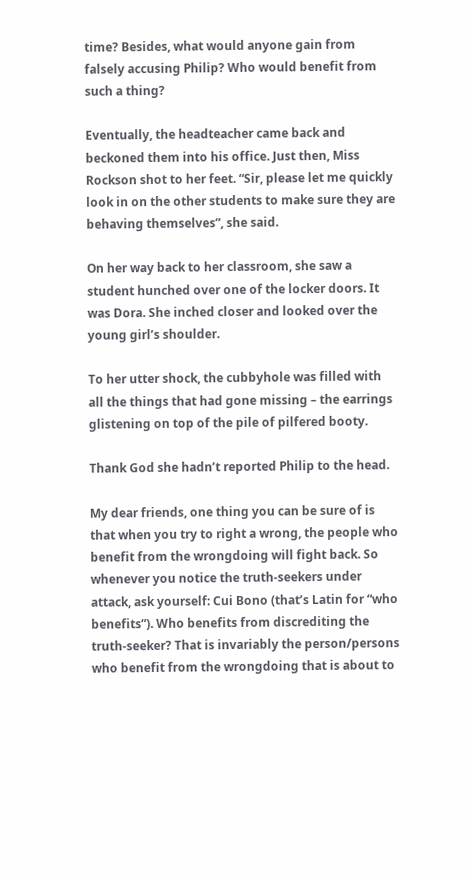time? Besides, what would anyone gain from falsely accusing Philip? Who would benefit from such a thing?

Eventually, the headteacher came back and beckoned them into his office. Just then, Miss Rockson shot to her feet. “Sir, please let me quickly look in on the other students to make sure they are behaving themselves”, she said.

On her way back to her classroom, she saw a student hunched over one of the locker doors. It was Dora. She inched closer and looked over the young girl’s shoulder.

To her utter shock, the cubbyhole was filled with all the things that had gone missing – the earrings glistening on top of the pile of pilfered booty.

Thank God she hadn’t reported Philip to the head.

My dear friends, one thing you can be sure of is that when you try to right a wrong, the people who benefit from the wrongdoing will fight back. So whenever you notice the truth-seekers under attack, ask yourself: Cui Bono (that’s Latin for “who benefits”). Who benefits from discrediting the truth-seeker? That is invariably the person/persons who benefit from the wrongdoing that is about to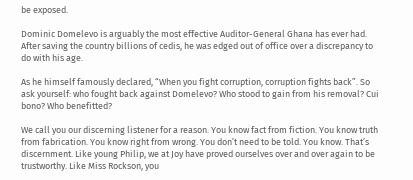be exposed.

Dominic Domelevo is arguably the most effective Auditor-General Ghana has ever had. After saving the country billions of cedis, he was edged out of office over a discrepancy to do with his age.

As he himself famously declared, “When you fight corruption, corruption fights back”. So ask yourself: who fought back against Domelevo? Who stood to gain from his removal? Cui bono? Who benefitted?

We call you our discerning listener for a reason. You know fact from fiction. You know truth from fabrication. You know right from wrong. You don’t need to be told. You know. That’s discernment. Like young Philip, we at Joy have proved ourselves over and over again to be trustworthy. Like Miss Rockson, you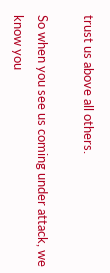trust us above all others.

So when you see us coming under attack, we know you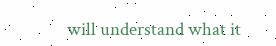will understand what it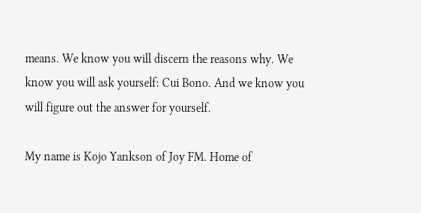means. We know you will discern the reasons why. We know you will ask yourself: Cui Bono. And we know you will figure out the answer for yourself.

My name is Kojo Yankson of Joy FM. Home of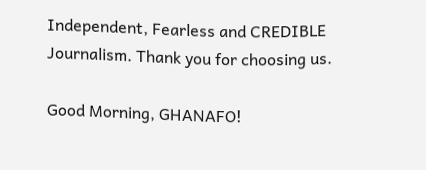Independent, Fearless and CREDIBLE Journalism. Thank you for choosing us.

Good Morning, GHANAFO!